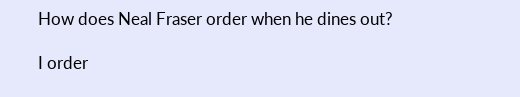How does Neal Fraser order when he dines out?

I order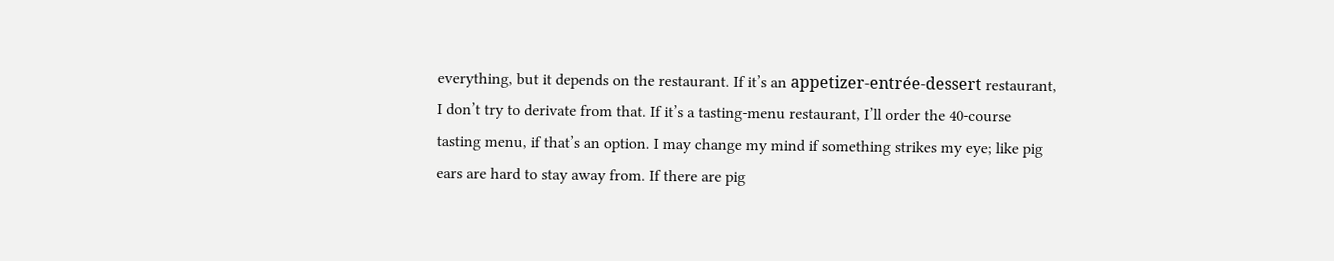everything, but it depends on the restaurant. If it’s an appetizer-entrée-dessert restaurant, I don’t try to derivate from that. If it’s a tasting-menu restaurant, I’ll order the 40-course tasting menu, if that’s an option. I may change my mind if something strikes my eye; like pig ears are hard to stay away from. If there are pig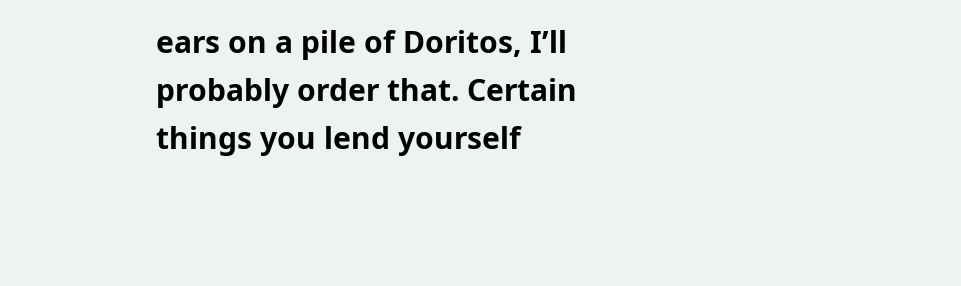ears on a pile of Doritos, I’ll probably order that. Certain things you lend yourself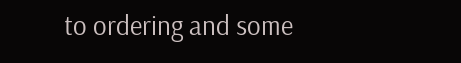to ordering and some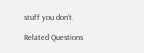stuff you don’t.

Related Questions